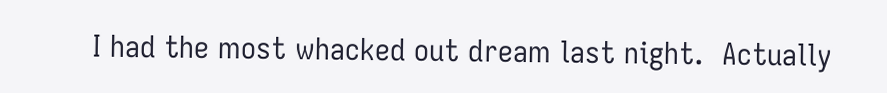I had the most whacked out dream last night.  Actually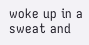woke up in a sweat and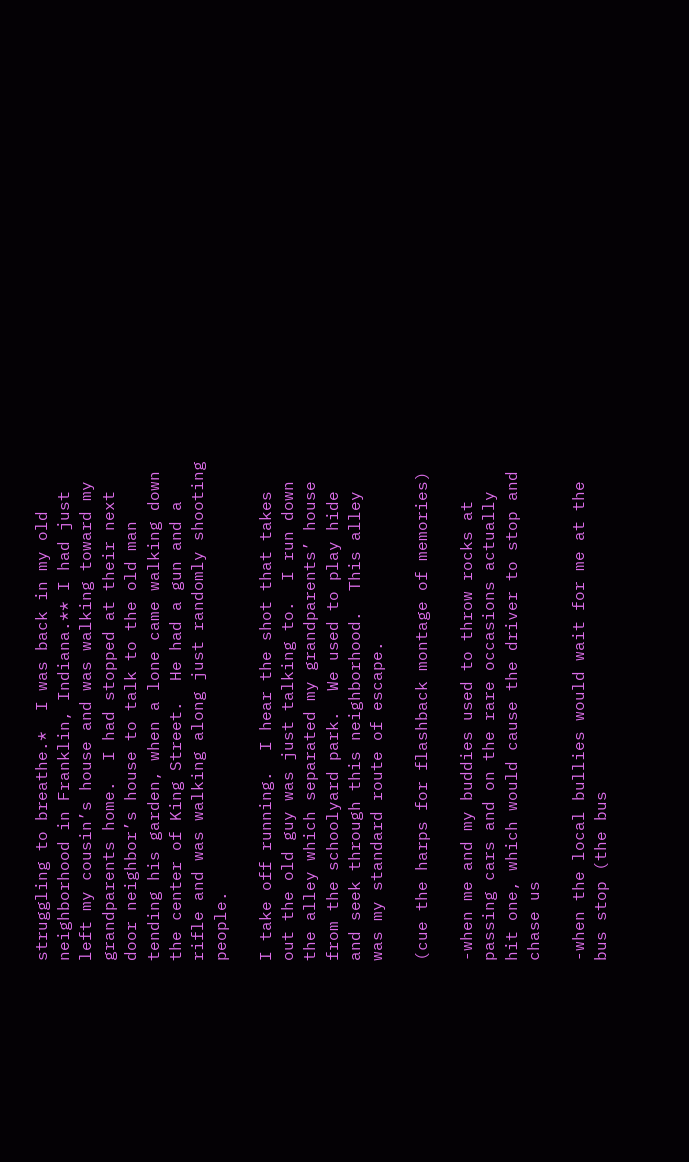struggling to breathe.*  I was back in my old neighborhood in Franklin, Indiana.** I had just left my cousin’s house and was walking toward my grandparents home.  I had stopped at their next door neighbor’s house to talk to the old man tending his garden, when a lone came walking down the center of King Street.  He had a gun and a rifle and was walking along just randomly shooting people.

I take off running.  I hear the shot that takes out the old guy was just talking to.  I run down the alley which separated my grandparents’ house from the schoolyard park.  We used to play hide and seek through this neighborhood.  This alley was my standard route of escape.

(cue the harps for flashback montage of memories)

-when me and my buddies used to throw rocks at passing cars and on the rare occasions actually hit one, which would cause the driver to stop and chase us

-when the local bullies would wait for me at the bus stop (the bus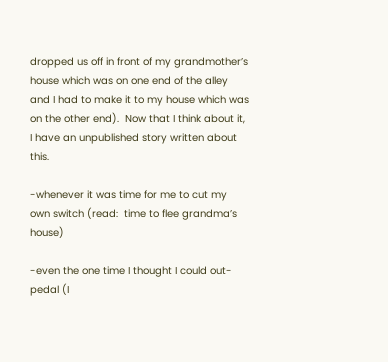dropped us off in front of my grandmother’s house which was on one end of the alley and I had to make it to my house which was on the other end).  Now that I think about it, I have an unpublished story written about this.

-whenever it was time for me to cut my own switch (read:  time to flee grandma’s house)

-even the one time I thought I could out-pedal (I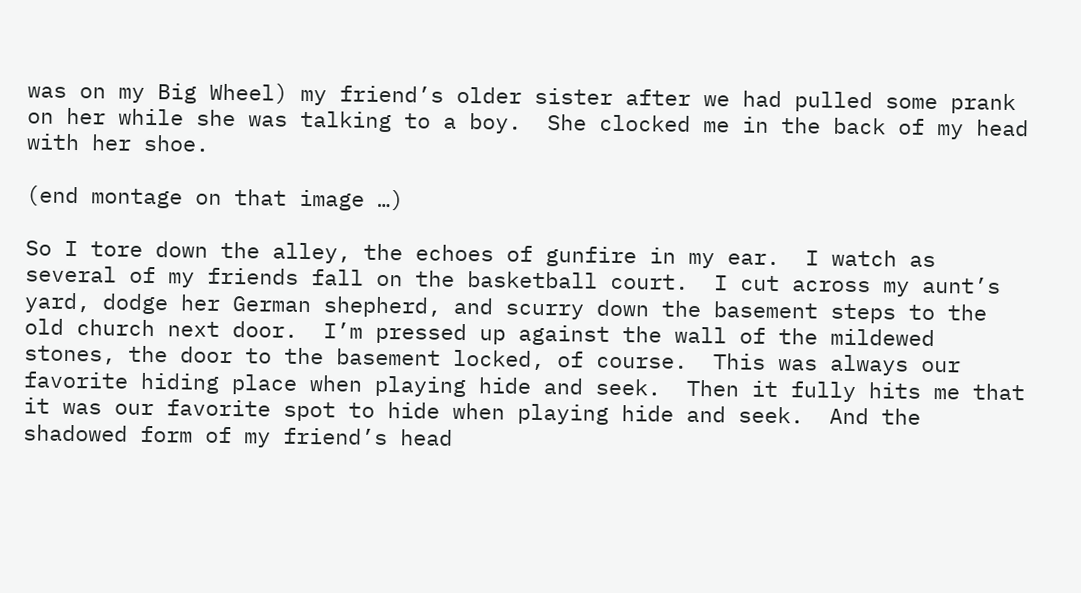was on my Big Wheel) my friend’s older sister after we had pulled some prank on her while she was talking to a boy.  She clocked me in the back of my head with her shoe.

(end montage on that image …)

So I tore down the alley, the echoes of gunfire in my ear.  I watch as several of my friends fall on the basketball court.  I cut across my aunt’s yard, dodge her German shepherd, and scurry down the basement steps to the old church next door.  I’m pressed up against the wall of the mildewed stones, the door to the basement locked, of course.  This was always our favorite hiding place when playing hide and seek.  Then it fully hits me that it was our favorite spot to hide when playing hide and seek.  And the shadowed form of my friend’s head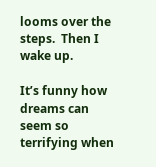looms over the steps.  Then I wake up.

It’s funny how dreams can seem so terrifying when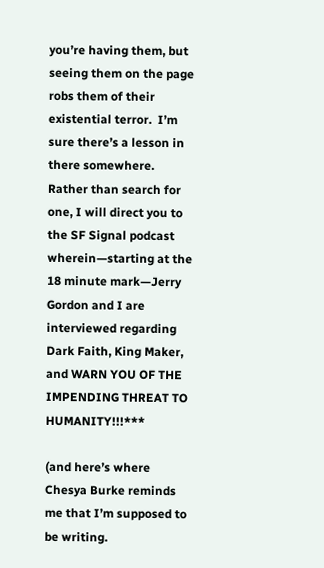you’re having them, but seeing them on the page robs them of their existential terror.  I’m sure there’s a lesson in there somewhere.  Rather than search for one, I will direct you to the SF Signal podcast wherein—starting at the 18 minute mark—Jerry Gordon and I are interviewed regarding Dark Faith, King Maker, and WARN YOU OF THE IMPENDING THREAT TO HUMANITY!!!***

(and here’s where Chesya Burke reminds me that I’m supposed to be writing.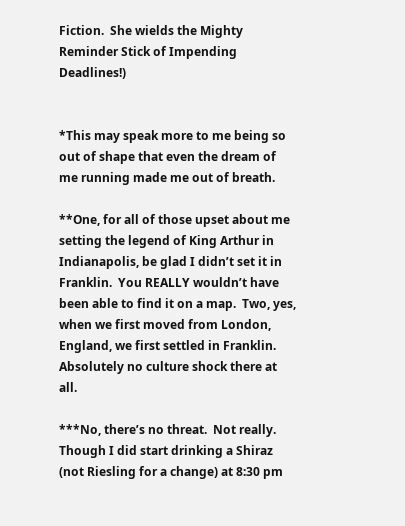Fiction.  She wields the Mighty Reminder Stick of Impending Deadlines!)


*This may speak more to me being so out of shape that even the dream of me running made me out of breath.

**One, for all of those upset about me setting the legend of King Arthur in Indianapolis, be glad I didn’t set it in Franklin.  You REALLY wouldn’t have been able to find it on a map.  Two, yes, when we first moved from London, England, we first settled in Franklin.  Absolutely no culture shock there at all.

***No, there’s no threat.  Not really.  Though I did start drinking a Shiraz (not Riesling for a change) at 8:30 pm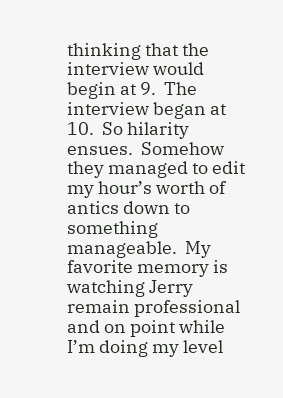thinking that the interview would begin at 9.  The interview began at 10.  So hilarity ensues.  Somehow they managed to edit my hour’s worth of antics down to something manageable.  My favorite memory is watching Jerry remain professional and on point while I’m doing my level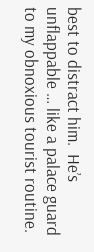best to distract him.  He’s unflappable … like a palace guard to my obnoxious tourist routine.